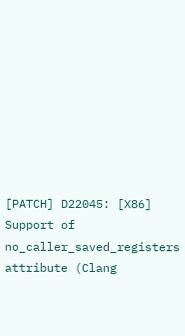[PATCH] D22045: [X86] Support of no_caller_saved_registers attribute (Clang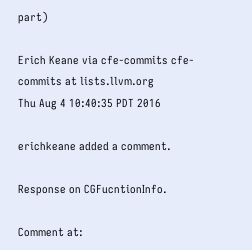part)

Erich Keane via cfe-commits cfe-commits at lists.llvm.org
Thu Aug 4 10:40:35 PDT 2016

erichkeane added a comment.

Response on CGFucntionInfo.

Comment at: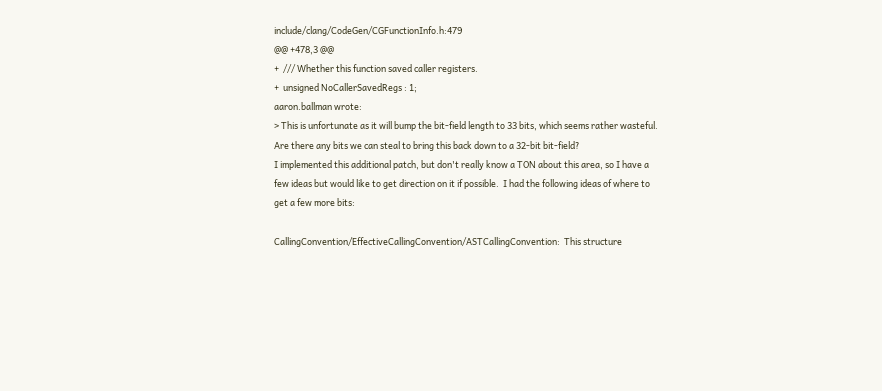include/clang/CodeGen/CGFunctionInfo.h:479
@@ +478,3 @@
+  /// Whether this function saved caller registers.
+  unsigned NoCallerSavedRegs : 1;
aaron.ballman wrote:
> This is unfortunate as it will bump the bit-field length to 33 bits, which seems rather wasteful. Are there any bits we can steal to bring this back down to a 32-bit bit-field?
I implemented this additional patch, but don't really know a TON about this area, so I have a few ideas but would like to get direction on it if possible.  I had the following ideas of where to get a few more bits:

CallingConvention/EffectiveCallingConvention/ASTCallingConvention:  This structure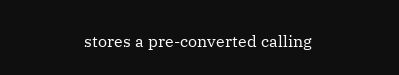stores a pre-converted calling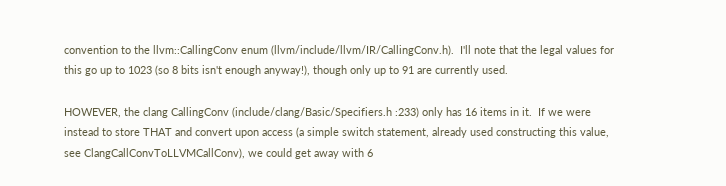convention to the llvm::CallingConv enum (llvm/include/llvm/IR/CallingConv.h).  I'll note that the legal values for this go up to 1023 (so 8 bits isn't enough anyway!), though only up to 91 are currently used.

HOWEVER, the clang CallingConv (include/clang/Basic/Specifiers.h :233) only has 16 items in it.  If we were instead to store THAT and convert upon access (a simple switch statement, already used constructing this value, see ClangCallConvToLLVMCallConv), we could get away with 6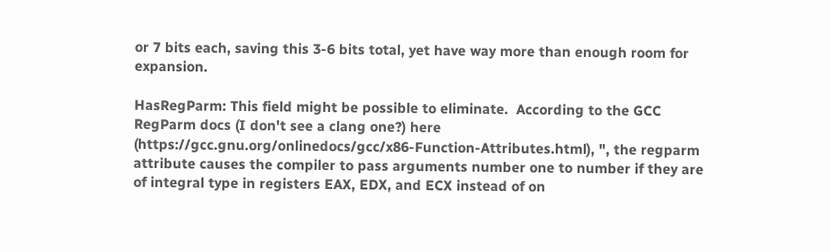or 7 bits each, saving this 3-6 bits total, yet have way more than enough room for expansion.

HasRegParm: This field might be possible to eliminate.  According to the GCC RegParm docs (I don't see a clang one?) here (https://gcc.gnu.org/onlinedocs/gcc/x86-Function-Attributes.html), ", the regparm attribute causes the compiler to pass arguments number one to number if they are of integral type in registers EAX, EDX, and ECX instead of on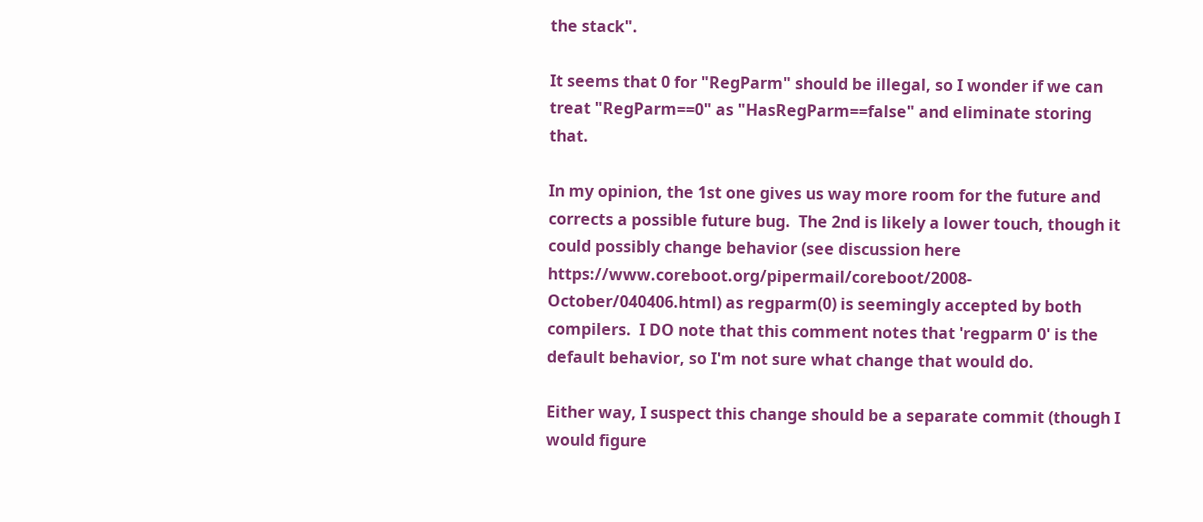the stack".

It seems that 0 for "RegParm" should be illegal, so I wonder if we can treat "RegParm==0" as "HasRegParm==false" and eliminate storing that.

In my opinion, the 1st one gives us way more room for the future and corrects a possible future bug.  The 2nd is likely a lower touch, though it could possibly change behavior (see discussion here https://www.coreboot.org/pipermail/coreboot/2008-October/040406.html) as regparm(0) is seemingly accepted by both compilers.  I DO note that this comment notes that 'regparm 0' is the default behavior, so I'm not sure what change that would do.

Either way, I suspect this change should be a separate commit (though I would figure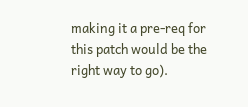making it a pre-req for this patch would be the right way to go).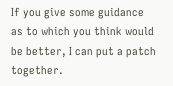If you give some guidance as to which you think would be better, I can put a patch together.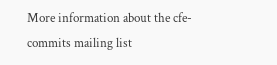More information about the cfe-commits mailing list